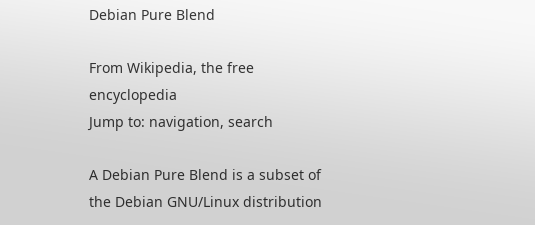Debian Pure Blend

From Wikipedia, the free encyclopedia
Jump to: navigation, search

A Debian Pure Blend is a subset of the Debian GNU/Linux distribution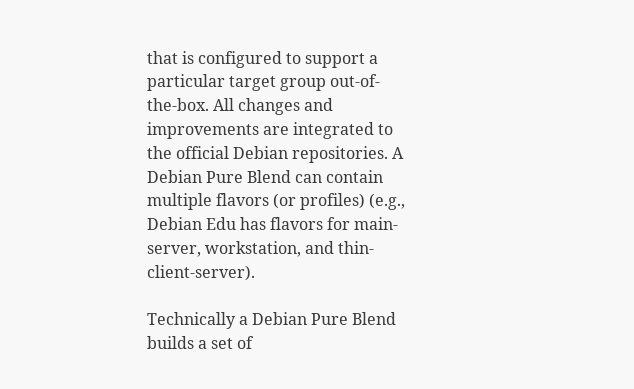that is configured to support a particular target group out-of-the-box. All changes and improvements are integrated to the official Debian repositories. A Debian Pure Blend can contain multiple flavors (or profiles) (e.g., Debian Edu has flavors for main-server, workstation, and thin-client-server).

Technically a Debian Pure Blend builds a set of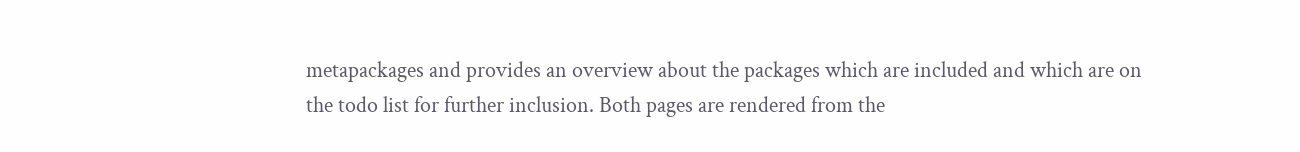metapackages and provides an overview about the packages which are included and which are on the todo list for further inclusion. Both pages are rendered from the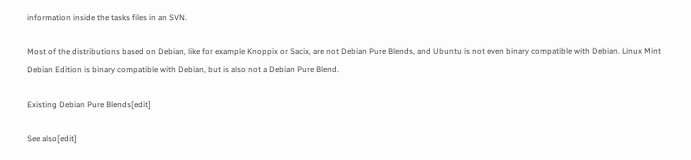information inside the tasks files in an SVN.

Most of the distributions based on Debian, like for example Knoppix or Sacix, are not Debian Pure Blends, and Ubuntu is not even binary compatible with Debian. Linux Mint Debian Edition is binary compatible with Debian, but is also not a Debian Pure Blend.

Existing Debian Pure Blends[edit]

See also[edit]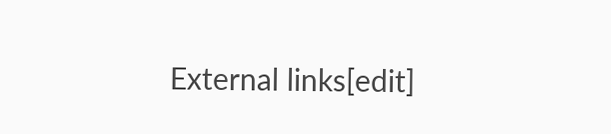External links[edit]